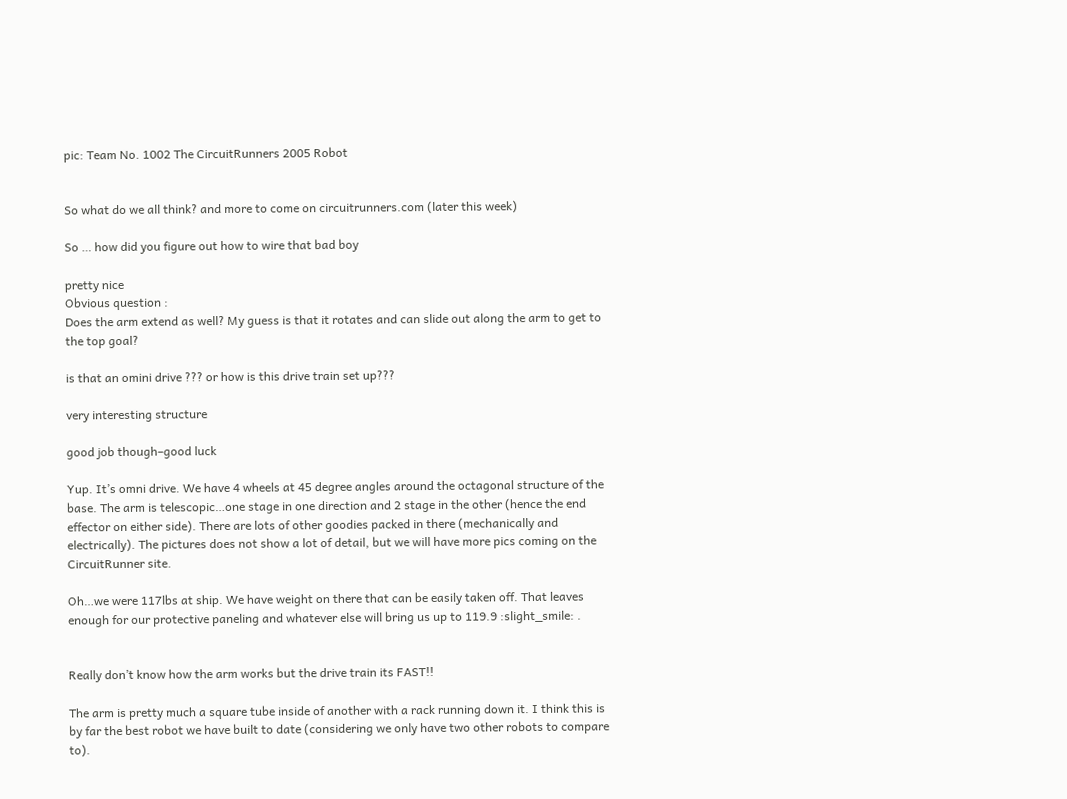pic: Team No. 1002 The CircuitRunners 2005 Robot


So what do we all think? and more to come on circuitrunners.com (later this week)

So … how did you figure out how to wire that bad boy

pretty nice
Obvious question :
Does the arm extend as well? My guess is that it rotates and can slide out along the arm to get to the top goal?

is that an omini drive ??? or how is this drive train set up???

very interesting structure

good job though–good luck

Yup. It’s omni drive. We have 4 wheels at 45 degree angles around the octagonal structure of the base. The arm is telescopic…one stage in one direction and 2 stage in the other (hence the end effector on either side). There are lots of other goodies packed in there (mechanically and electrically). The pictures does not show a lot of detail, but we will have more pics coming on the CircuitRunner site.

Oh…we were 117lbs at ship. We have weight on there that can be easily taken off. That leaves enough for our protective paneling and whatever else will bring us up to 119.9 :slight_smile: .


Really don’t know how the arm works but the drive train its FAST!!

The arm is pretty much a square tube inside of another with a rack running down it. I think this is by far the best robot we have built to date (considering we only have two other robots to compare to).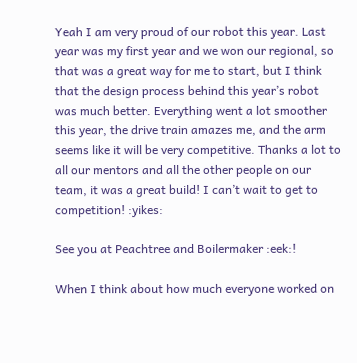Yeah I am very proud of our robot this year. Last year was my first year and we won our regional, so that was a great way for me to start, but I think that the design process behind this year’s robot was much better. Everything went a lot smoother this year, the drive train amazes me, and the arm seems like it will be very competitive. Thanks a lot to all our mentors and all the other people on our team, it was a great build! I can’t wait to get to competition! :yikes:

See you at Peachtree and Boilermaker :eek:!

When I think about how much everyone worked on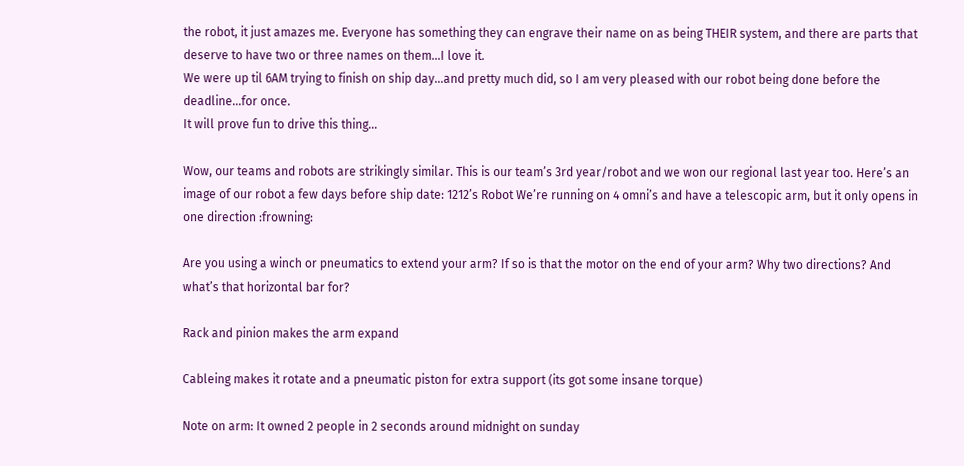the robot, it just amazes me. Everyone has something they can engrave their name on as being THEIR system, and there are parts that deserve to have two or three names on them…I love it.
We were up til 6AM trying to finish on ship day…and pretty much did, so I am very pleased with our robot being done before the deadline…for once.
It will prove fun to drive this thing…

Wow, our teams and robots are strikingly similar. This is our team’s 3rd year/robot and we won our regional last year too. Here’s an image of our robot a few days before ship date: 1212’s Robot We’re running on 4 omni’s and have a telescopic arm, but it only opens in one direction :frowning:

Are you using a winch or pneumatics to extend your arm? If so is that the motor on the end of your arm? Why two directions? And what’s that horizontal bar for?

Rack and pinion makes the arm expand

Cableing makes it rotate and a pneumatic piston for extra support (its got some insane torque)

Note on arm: It owned 2 people in 2 seconds around midnight on sunday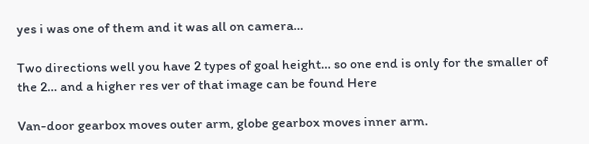yes i was one of them and it was all on camera…

Two directions well you have 2 types of goal height… so one end is only for the smaller of the 2… and a higher res ver of that image can be found Here

Van-door gearbox moves outer arm, globe gearbox moves inner arm.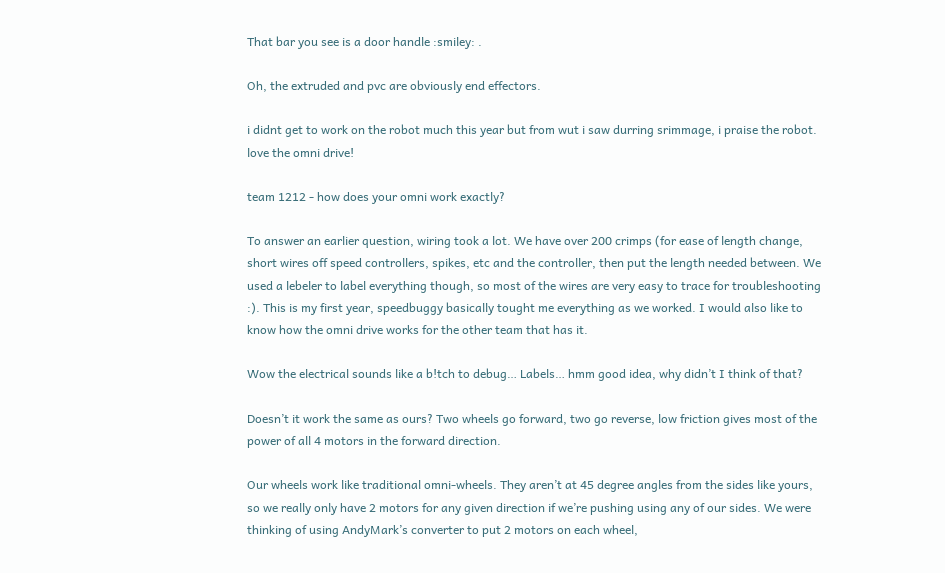That bar you see is a door handle :smiley: .

Oh, the extruded and pvc are obviously end effectors.

i didnt get to work on the robot much this year but from wut i saw durring srimmage, i praise the robot. love the omni drive!

team 1212 - how does your omni work exactly?

To answer an earlier question, wiring took a lot. We have over 200 crimps (for ease of length change, short wires off speed controllers, spikes, etc and the controller, then put the length needed between. We used a lebeler to label everything though, so most of the wires are very easy to trace for troubleshooting :). This is my first year, speedbuggy basically tought me everything as we worked. I would also like to know how the omni drive works for the other team that has it.

Wow the electrical sounds like a b!tch to debug… Labels… hmm good idea, why didn’t I think of that?

Doesn’t it work the same as ours? Two wheels go forward, two go reverse, low friction gives most of the power of all 4 motors in the forward direction.

Our wheels work like traditional omni-wheels. They aren’t at 45 degree angles from the sides like yours, so we really only have 2 motors for any given direction if we’re pushing using any of our sides. We were thinking of using AndyMark’s converter to put 2 motors on each wheel,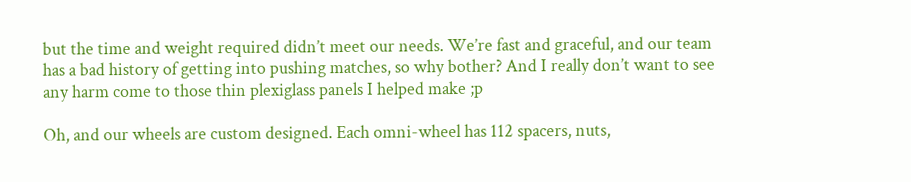but the time and weight required didn’t meet our needs. We’re fast and graceful, and our team has a bad history of getting into pushing matches, so why bother? And I really don’t want to see any harm come to those thin plexiglass panels I helped make ;p

Oh, and our wheels are custom designed. Each omni-wheel has 112 spacers, nuts,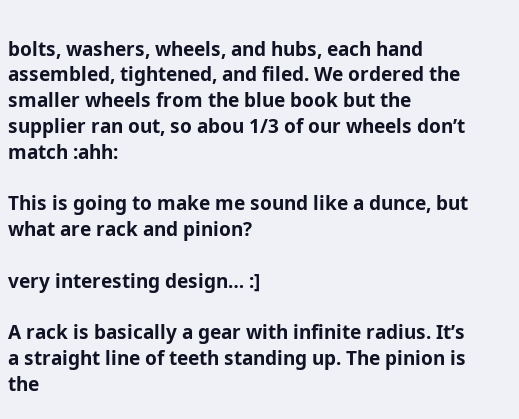bolts, washers, wheels, and hubs, each hand assembled, tightened, and filed. We ordered the smaller wheels from the blue book but the supplier ran out, so abou 1/3 of our wheels don’t match :ahh:

This is going to make me sound like a dunce, but what are rack and pinion?

very interesting design… :]

A rack is basically a gear with infinite radius. It’s a straight line of teeth standing up. The pinion is the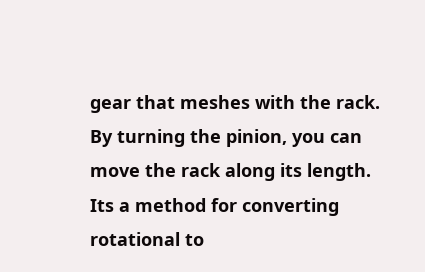gear that meshes with the rack. By turning the pinion, you can move the rack along its length. Its a method for converting rotational to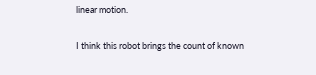linear motion.

I think this robot brings the count of known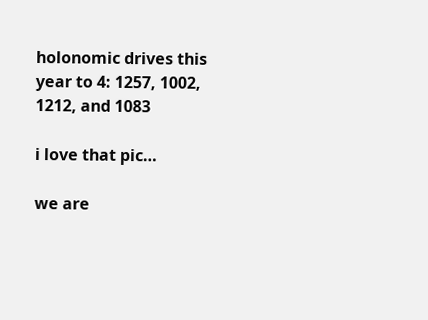holonomic drives this year to 4: 1257, 1002, 1212, and 1083

i love that pic…

we are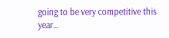going to be very competitive this year…